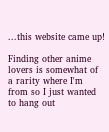...this website came up!

Finding other anime lovers is somewhat of a rarity where I'm from so I just wanted to hang out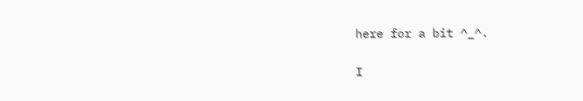here for a bit ^_^.

I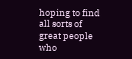hoping to find all sorts of great people who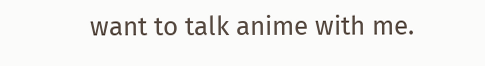want to talk anime with me.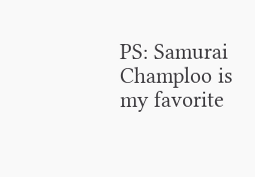PS: Samurai Champloo is my favorite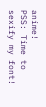anime!
PSS: Time to sexify my font!